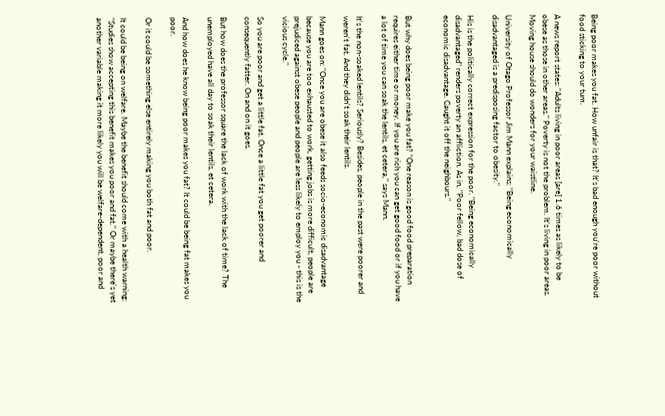Being poor makes you fat. How unfair is that? It's bad enough you're poor without food sticking to your tum.

A news report states: "Adults living in poor areas [are] 1.6 times as likely to be obese as those in other areas." Poverty is not the problem. It's living in poor areas. Moving house should do wonders for your waistline.

University of Otago Professor Jim Mann explains: "Being economically disadvantaged is a predisposing factor to obesity."

His is the politically correct expression for the poor. "Being economically disadvantaged" renders poverty an affliction. As in, "Poor fellow, bad dose of economic disadvantage. Caught it off the neighbours."


But why does being poor make you fat? "One reason is good food preparation requires either time or money. If you are rich you can get good food or if you have a lot of time you can soak the lentils, et cetera," says Mann.

It's the non-soaked lentils? Seriously? Besides, people in the past were poorer and weren't fat. And they didn't soak their lentils.

Mann goes on: "Once you are obese it also feeds socio-economic disadvantage because you are too exhausted to work, getting jobs is more difficult, people are prejudiced against obese people and people are less likely to employ you - this is the vicious cycle."

So you are poor and get a little fat. Once a little fat you get poorer and consequently fatter. On and on it goes.

But how does the professor square the lack of work with the lack of time? The unemployed have all day to soak their lentils, et cetera.

And how does he know being poor makes you fat? It could be being fat makes you poor.

Or it could be something else entirely making you both fat and poor.

It could be being on welfare. Maybe the benefit should come with a health warning: "Studies show accepting this benefit makes you poor and fat." Or maybe there's yet another variable making it more likely you will be welfare-dependent, poor and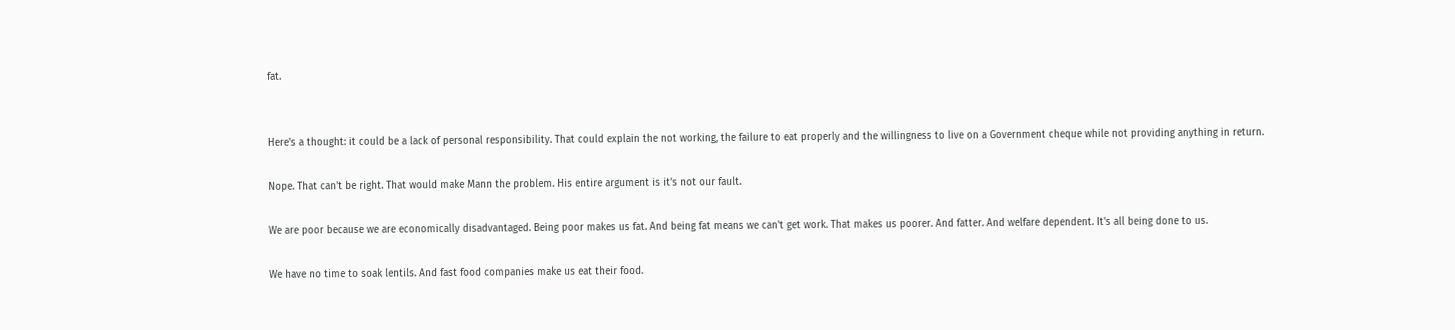fat.


Here's a thought: it could be a lack of personal responsibility. That could explain the not working, the failure to eat properly and the willingness to live on a Government cheque while not providing anything in return.

Nope. That can't be right. That would make Mann the problem. His entire argument is it's not our fault.

We are poor because we are economically disadvantaged. Being poor makes us fat. And being fat means we can't get work. That makes us poorer. And fatter. And welfare dependent. It's all being done to us.

We have no time to soak lentils. And fast food companies make us eat their food.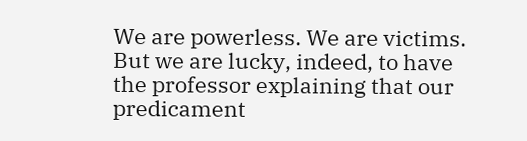We are powerless. We are victims. But we are lucky, indeed, to have the professor explaining that our predicament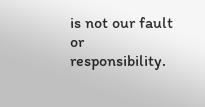is not our fault or responsibility.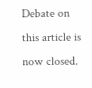Debate on this article is now closed.